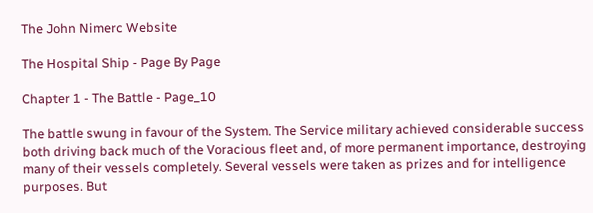The John Nimerc Website

The Hospital Ship - Page By Page

Chapter 1 - The Battle - Page_10

The battle swung in favour of the System. The Service military achieved considerable success both driving back much of the Voracious fleet and, of more permanent importance, destroying many of their vessels completely. Several vessels were taken as prizes and for intelligence purposes. But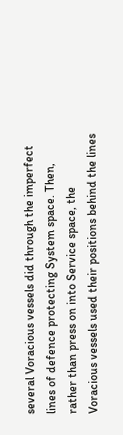several Voracious vessels did through the imperfect lines of defence protecting System space. Then, rather than press on into Service space, the Voracious vessels used their positions behind the lines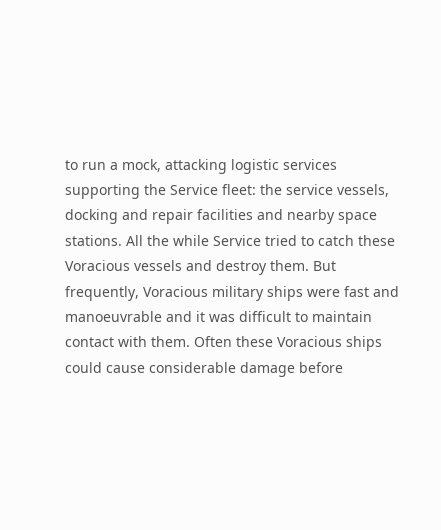to run a mock, attacking logistic services supporting the Service fleet: the service vessels, docking and repair facilities and nearby space stations. All the while Service tried to catch these Voracious vessels and destroy them. But frequently, Voracious military ships were fast and manoeuvrable and it was difficult to maintain contact with them. Often these Voracious ships could cause considerable damage before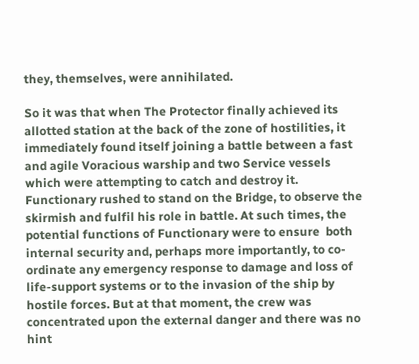they, themselves, were annihilated.

So it was that when The Protector finally achieved its allotted station at the back of the zone of hostilities, it immediately found itself joining a battle between a fast and agile Voracious warship and two Service vessels which were attempting to catch and destroy it. Functionary rushed to stand on the Bridge, to observe the skirmish and fulfil his role in battle. At such times, the potential functions of Functionary were to ensure  both internal security and, perhaps more importantly, to co-ordinate any emergency response to damage and loss of life-support systems or to the invasion of the ship by hostile forces. But at that moment, the crew was concentrated upon the external danger and there was no hint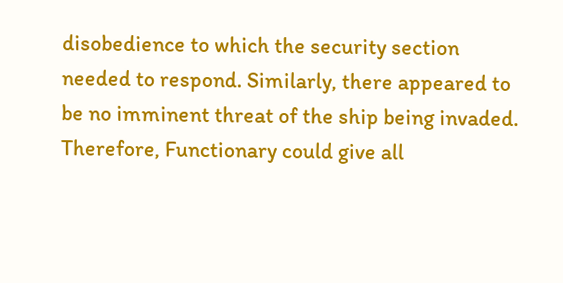disobedience to which the security section needed to respond. Similarly, there appeared to be no imminent threat of the ship being invaded. Therefore, Functionary could give all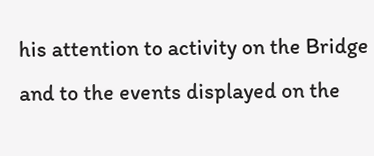his attention to activity on the Bridge and to the events displayed on the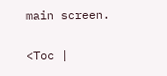main screen.

<Toc |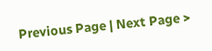Previous Page | Next Page >